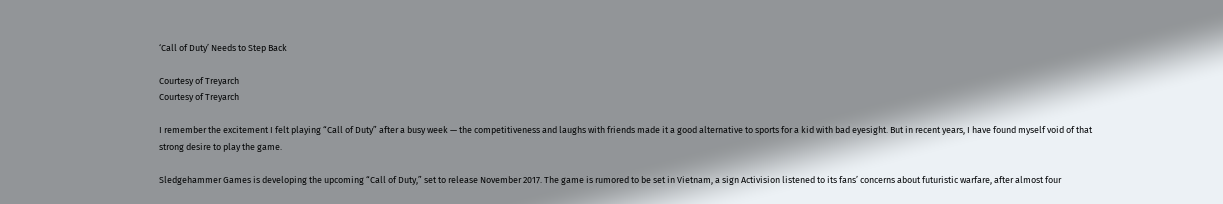‘Call of Duty’ Needs to Step Back

Courtesy of Treyarch
Courtesy of Treyarch

I remember the excitement I felt playing “Call of Duty” after a busy week — the competitiveness and laughs with friends made it a good alternative to sports for a kid with bad eyesight. But in recent years, I have found myself void of that strong desire to play the game.

Sledgehammer Games is developing the upcoming “Call of Duty,” set to release November 2017. The game is rumored to be set in Vietnam, a sign Activision listened to its fans’ concerns about futuristic warfare, after almost four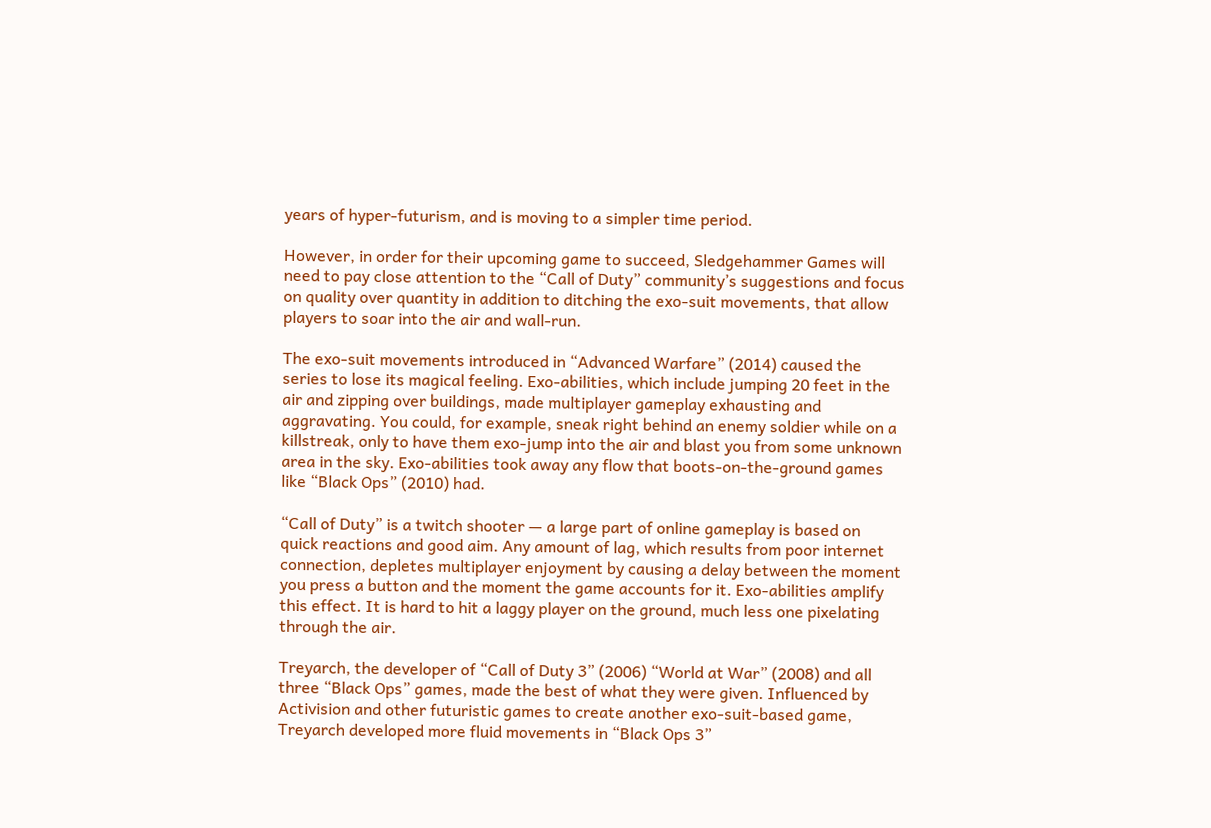years of hyper-futurism, and is moving to a simpler time period.

However, in order for their upcoming game to succeed, Sledgehammer Games will need to pay close attention to the “Call of Duty” community’s suggestions and focus on quality over quantity in addition to ditching the exo-suit movements, that allow players to soar into the air and wall-run.

The exo-suit movements introduced in “Advanced Warfare” (2014) caused the series to lose its magical feeling. Exo-abilities, which include jumping 20 feet in the air and zipping over buildings, made multiplayer gameplay exhausting and aggravating. You could, for example, sneak right behind an enemy soldier while on a killstreak, only to have them exo-jump into the air and blast you from some unknown area in the sky. Exo-abilities took away any flow that boots-on-the-ground games like “Black Ops” (2010) had.

“Call of Duty” is a twitch shooter — a large part of online gameplay is based on quick reactions and good aim. Any amount of lag, which results from poor internet connection, depletes multiplayer enjoyment by causing a delay between the moment you press a button and the moment the game accounts for it. Exo-abilities amplify this effect. It is hard to hit a laggy player on the ground, much less one pixelating through the air.

Treyarch, the developer of “Call of Duty 3” (2006) “World at War” (2008) and all three “Black Ops” games, made the best of what they were given. Influenced by Activision and other futuristic games to create another exo-suit-based game, Treyarch developed more fluid movements in “Black Ops 3”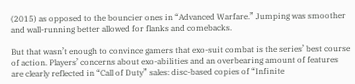(2015) as opposed to the bouncier ones in “Advanced Warfare.” Jumping was smoother and wall-running better allowed for flanks and comebacks.

But that wasn’t enough to convince gamers that exo-suit combat is the series’ best course of action. Players’ concerns about exo-abilities and an overbearing amount of features are clearly reflected in “Call of Duty” sales: disc-based copies of “Infinite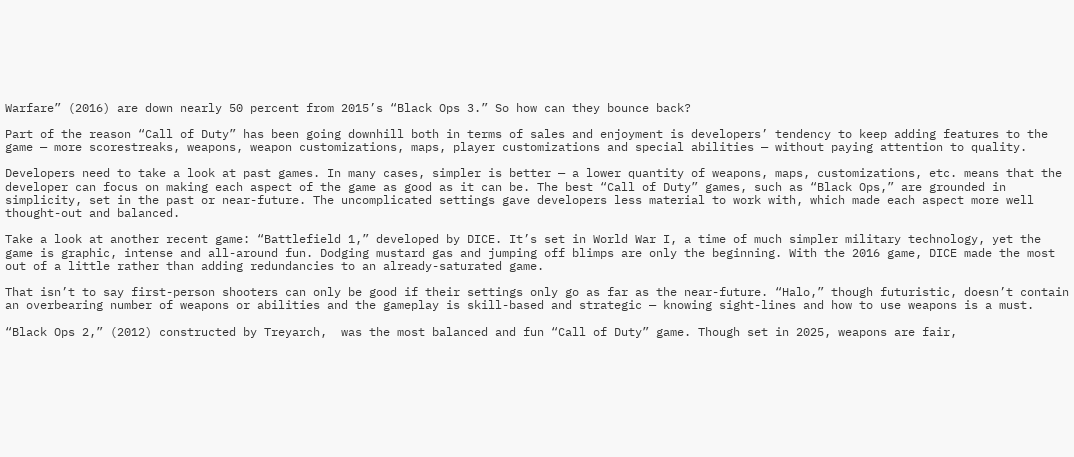Warfare” (2016) are down nearly 50 percent from 2015’s “Black Ops 3.” So how can they bounce back?

Part of the reason “Call of Duty” has been going downhill both in terms of sales and enjoyment is developers’ tendency to keep adding features to the game — more scorestreaks, weapons, weapon customizations, maps, player customizations and special abilities — without paying attention to quality.

Developers need to take a look at past games. In many cases, simpler is better — a lower quantity of weapons, maps, customizations, etc. means that the developer can focus on making each aspect of the game as good as it can be. The best “Call of Duty” games, such as “Black Ops,” are grounded in simplicity, set in the past or near-future. The uncomplicated settings gave developers less material to work with, which made each aspect more well thought-out and balanced.

Take a look at another recent game: “Battlefield 1,” developed by DICE. It’s set in World War I, a time of much simpler military technology, yet the game is graphic, intense and all-around fun. Dodging mustard gas and jumping off blimps are only the beginning. With the 2016 game, DICE made the most out of a little rather than adding redundancies to an already-saturated game.

That isn’t to say first-person shooters can only be good if their settings only go as far as the near-future. “Halo,” though futuristic, doesn’t contain an overbearing number of weapons or abilities and the gameplay is skill-based and strategic — knowing sight-lines and how to use weapons is a must.

“Black Ops 2,” (2012) constructed by Treyarch,  was the most balanced and fun “Call of Duty” game. Though set in 2025, weapons are fair,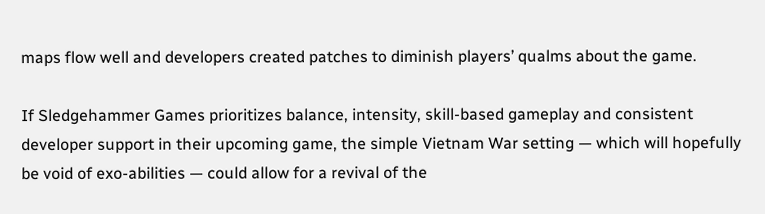maps flow well and developers created patches to diminish players’ qualms about the game.

If Sledgehammer Games prioritizes balance, intensity, skill-based gameplay and consistent developer support in their upcoming game, the simple Vietnam War setting — which will hopefully be void of exo-abilities — could allow for a revival of the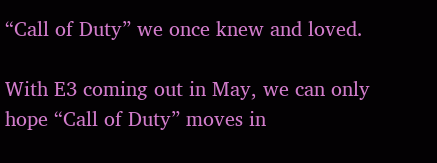“Call of Duty” we once knew and loved.

With E3 coming out in May, we can only hope “Call of Duty” moves in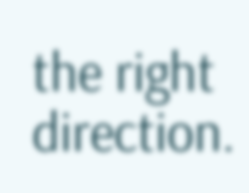the right direction.